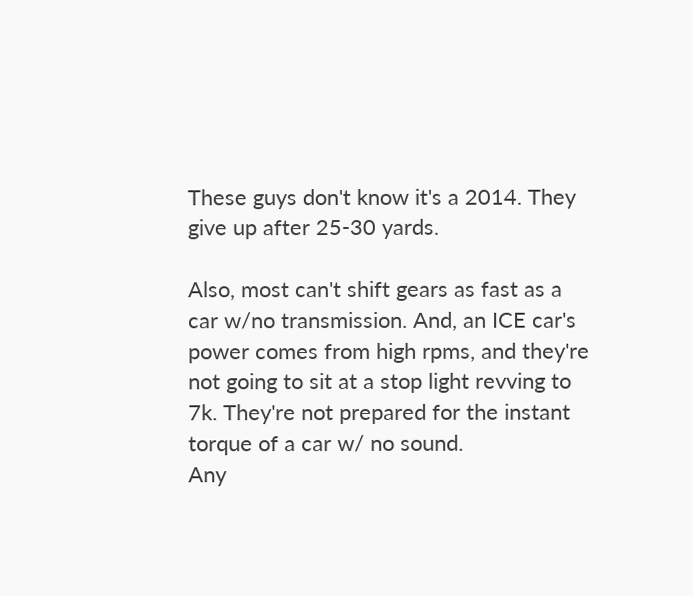These guys don't know it's a 2014. They give up after 25-30 yards.

Also, most can't shift gears as fast as a car w/no transmission. And, an ICE car's power comes from high rpms, and they're not going to sit at a stop light revving to 7k. They're not prepared for the instant torque of a car w/ no sound.
Any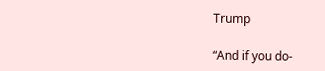Trump

“And if you do-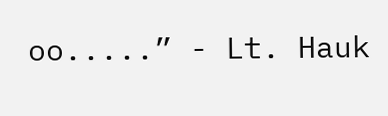oo.....” - Lt. Hauk